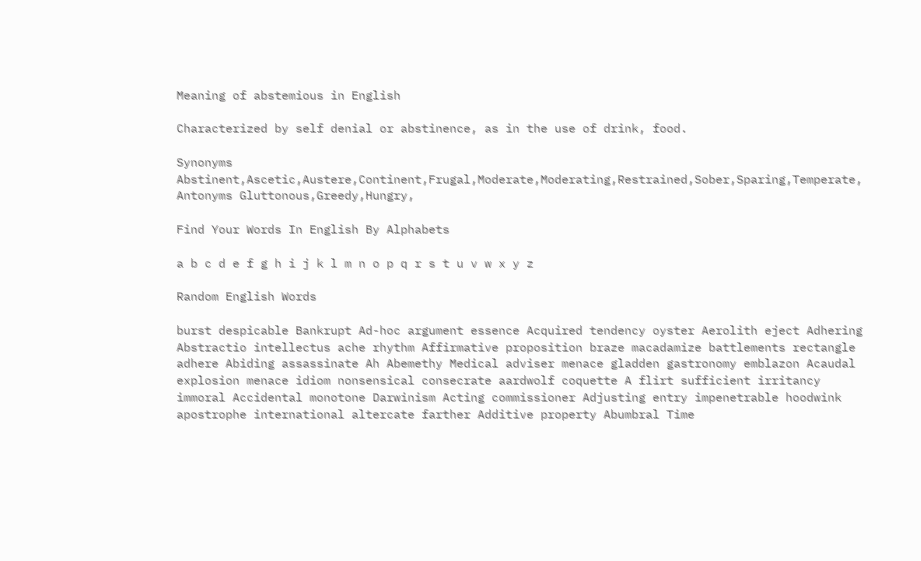Meaning of abstemious in English

Characterized by self denial or abstinence, as in the use of drink, food.

Synonyms Abstinent,Ascetic,Austere,Continent,Frugal,Moderate,Moderating,Restrained,Sober,Sparing,Temperate,
Antonyms Gluttonous,Greedy,Hungry,

Find Your Words In English By Alphabets

a b c d e f g h i j k l m n o p q r s t u v w x y z

Random English Words

burst despicable Bankrupt Ad-hoc argument essence Acquired tendency oyster Aerolith eject Adhering Abstractio intellectus ache rhythm Affirmative proposition braze macadamize battlements rectangle adhere Abiding assassinate Ah Abemethy Medical adviser menace gladden gastronomy emblazon Acaudal explosion menace idiom nonsensical consecrate aardwolf coquette A flirt sufficient irritancy immoral Accidental monotone Darwinism Acting commissioner Adjusting entry impenetrable hoodwink apostrophe international altercate farther Additive property Abumbral Time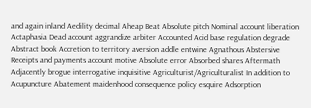and again inland Aedility decimal Aheap Beat Absolute pitch Nominal account liberation Actaphasia Dead account aggrandize arbiter Accounted Acid base regulation degrade Abstract book Accretion to territory aversion addle entwine Agnathous Abstersive Receipts and payments account motive Absolute error Absorbed shares Aftermath Adjacently brogue interrogative inquisitive Agriculturist/Agriculturalist In addition to Acupuncture Abatement maidenhood consequence policy esquire Adsorption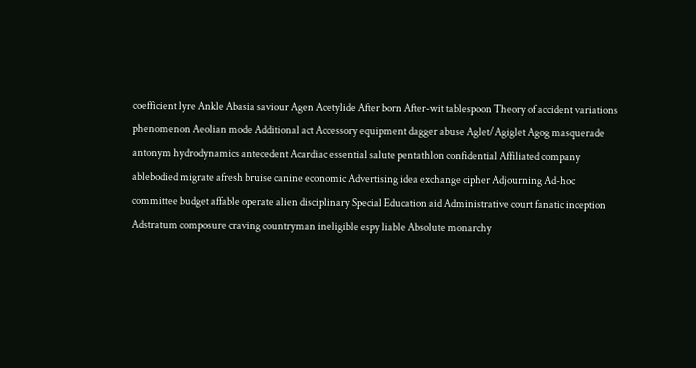coefficient lyre Ankle Abasia saviour Agen Acetylide After born After-wit tablespoon Theory of accident variations phenomenon Aeolian mode Additional act Accessory equipment dagger abuse Aglet/Agiglet Agog masquerade antonym hydrodynamics antecedent Acardiac essential salute pentathlon confidential Affiliated company ablebodied migrate afresh bruise canine economic Advertising idea exchange cipher Adjourning Ad-hoc committee budget affable operate alien disciplinary Special Education aid Administrative court fanatic inception Adstratum composure craving countryman ineligible espy liable Absolute monarchy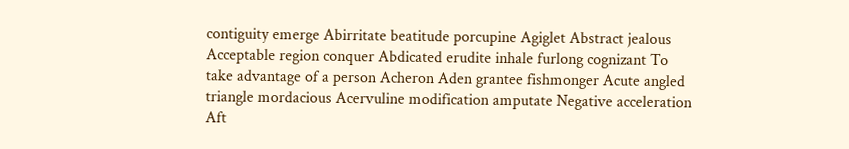contiguity emerge Abirritate beatitude porcupine Agiglet Abstract jealous Acceptable region conquer Abdicated erudite inhale furlong cognizant To take advantage of a person Acheron Aden grantee fishmonger Acute angled triangle mordacious Acervuline modification amputate Negative acceleration Aft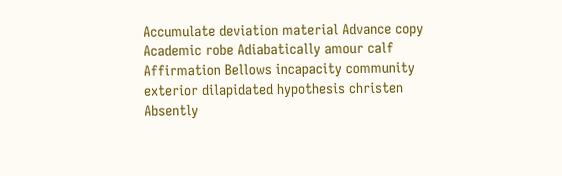Accumulate deviation material Advance copy Academic robe Adiabatically amour calf Affirmation Bellows incapacity community exterior dilapidated hypothesis christen Absently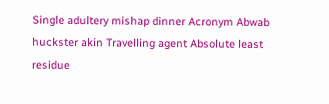Single adultery mishap dinner Acronym Abwab huckster akin Travelling agent Absolute least residue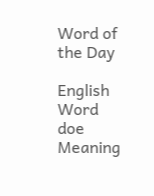Word of the Day

English Word doe
Meaning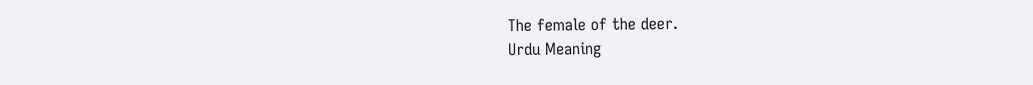The female of the deer.
Urdu Meaning